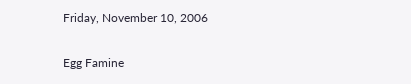Friday, November 10, 2006

Egg Famine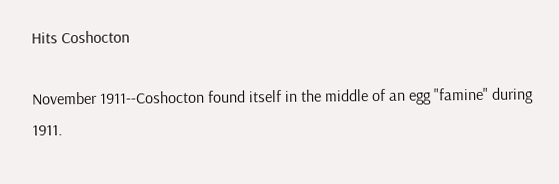Hits Coshocton

November 1911--Coshocton found itself in the middle of an egg "famine" during 1911.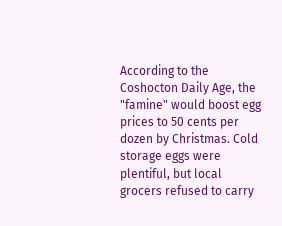According to the Coshocton Daily Age, the "famine" would boost egg prices to 50 cents per dozen by Christmas. Cold storage eggs were plentiful, but local grocers refused to carry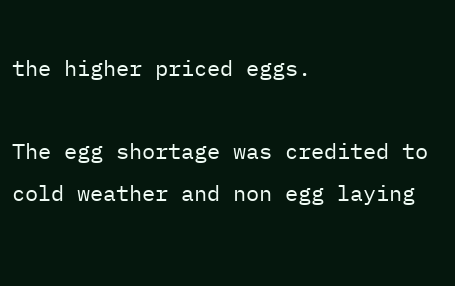the higher priced eggs.

The egg shortage was credited to cold weather and non egg laying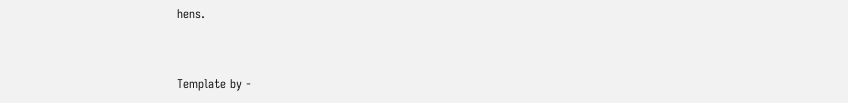hens.


Template by -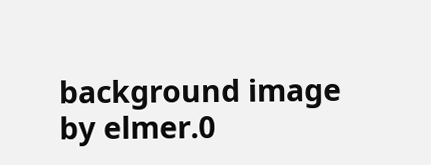background image by elmer.0